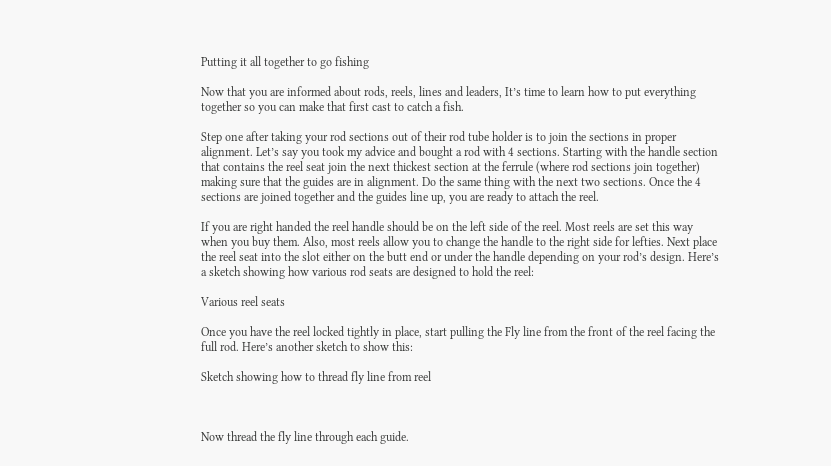Putting it all together to go fishing

Now that you are informed about rods, reels, lines and leaders, It’s time to learn how to put everything together so you can make that first cast to catch a fish.

Step one after taking your rod sections out of their rod tube holder is to join the sections in proper alignment. Let’s say you took my advice and bought a rod with 4 sections. Starting with the handle section that contains the reel seat join the next thickest section at the ferrule (where rod sections join together) making sure that the guides are in alignment. Do the same thing with the next two sections. Once the 4 sections are joined together and the guides line up, you are ready to attach the reel.

If you are right handed the reel handle should be on the left side of the reel. Most reels are set this way when you buy them. Also, most reels allow you to change the handle to the right side for lefties. Next place the reel seat into the slot either on the butt end or under the handle depending on your rod’s design. Here’s a sketch showing how various rod seats are designed to hold the reel:

Various reel seats

Once you have the reel locked tightly in place, start pulling the Fly line from the front of the reel facing the full rod. Here’s another sketch to show this:

Sketch showing how to thread fly line from reel



Now thread the fly line through each guide.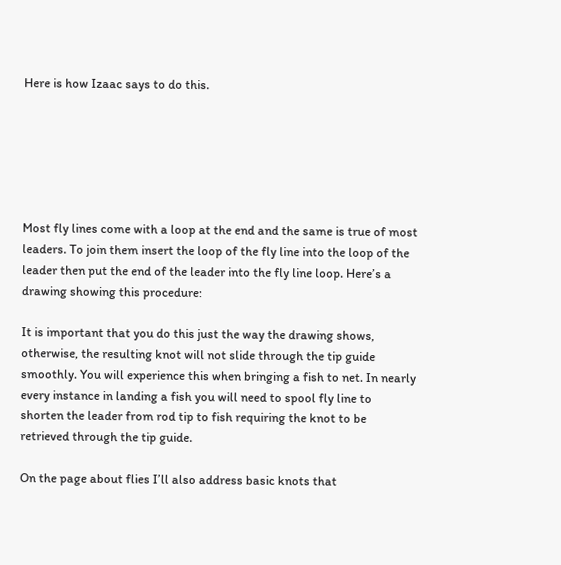Here is how Izaac says to do this.






Most fly lines come with a loop at the end and the same is true of most leaders. To join them insert the loop of the fly line into the loop of the leader then put the end of the leader into the fly line loop. Here’s a drawing showing this procedure:

It is important that you do this just the way the drawing shows,  otherwise, the resulting knot will not slide through the tip guide smoothly. You will experience this when bringing a fish to net. In nearly every instance in landing a fish you will need to spool fly line to shorten the leader from rod tip to fish requiring the knot to be retrieved through the tip guide.

On the page about flies I’ll also address basic knots that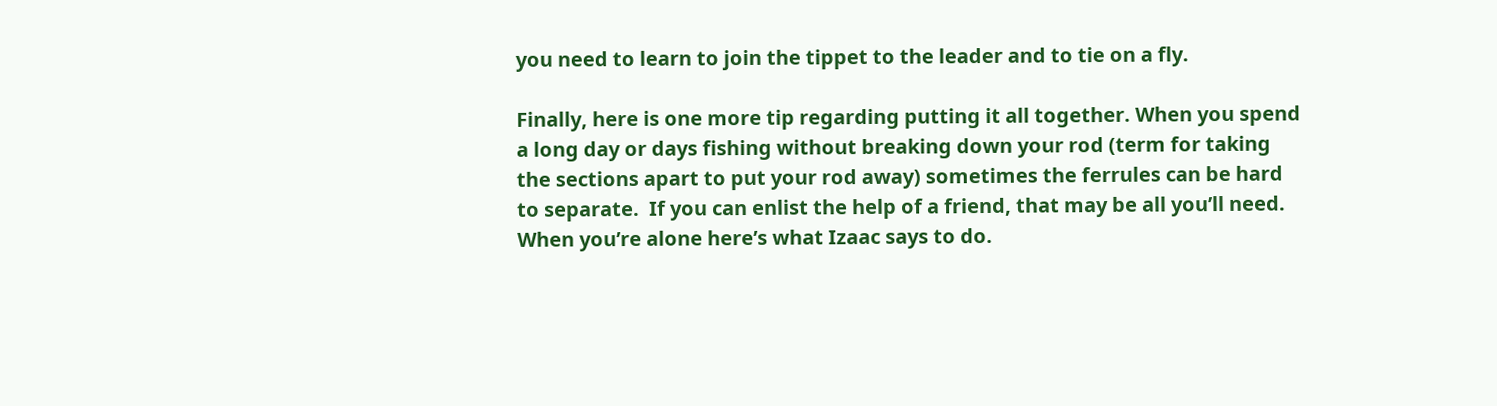you need to learn to join the tippet to the leader and to tie on a fly.

Finally, here is one more tip regarding putting it all together. When you spend a long day or days fishing without breaking down your rod (term for taking the sections apart to put your rod away) sometimes the ferrules can be hard to separate.  If you can enlist the help of a friend, that may be all you’ll need. When you’re alone here’s what Izaac says to do.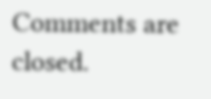Comments are closed.